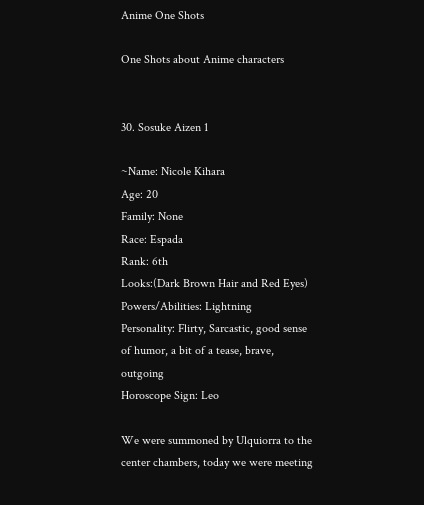Anime One Shots

One Shots about Anime characters


30. Sosuke Aizen 1

~Name: Nicole Kihara
Age: 20
Family: None
Race: Espada
Rank: 6th
Looks:(Dark Brown Hair and Red Eyes)
Powers/Abilities: Lightning
Personality: Flirty, Sarcastic, good sense of humor, a bit of a tease, brave, outgoing
Horoscope Sign: Leo

We were summoned by Ulquiorra to the center chambers, today we were meeting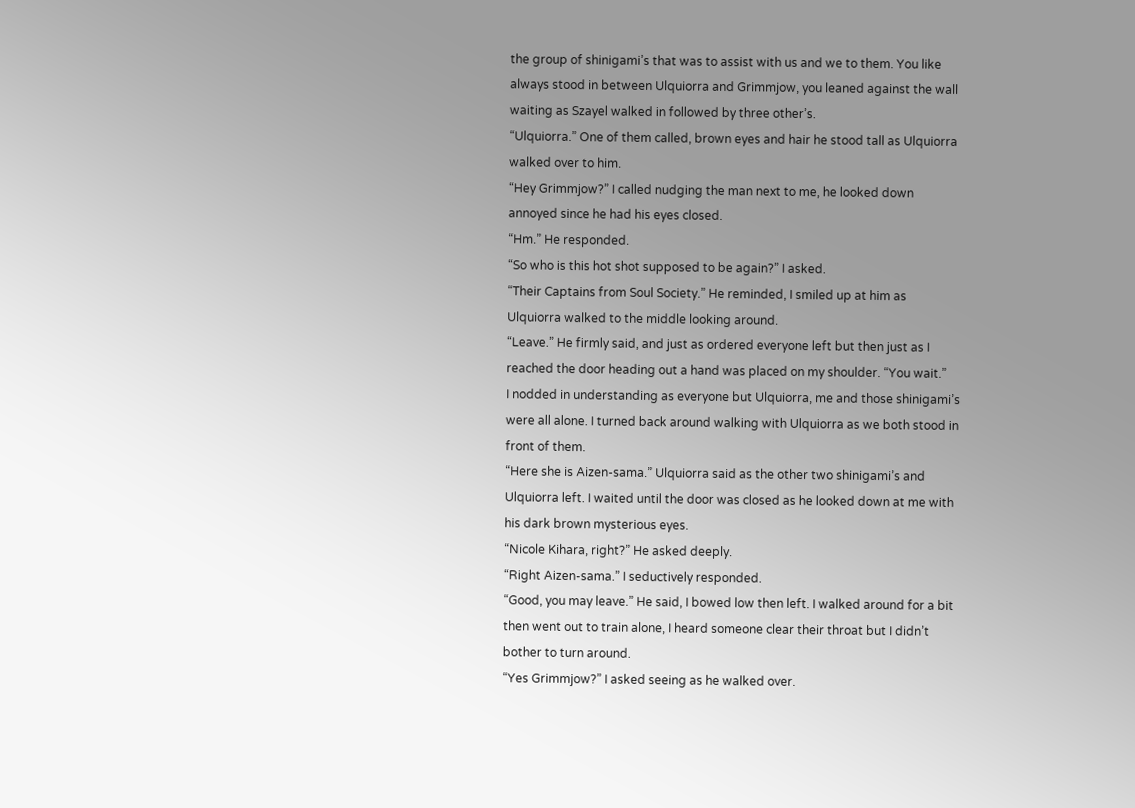the group of shinigami’s that was to assist with us and we to them. You like always stood in between Ulquiorra and Grimmjow, you leaned against the wall waiting as Szayel walked in followed by three other’s.
“Ulquiorra.” One of them called, brown eyes and hair he stood tall as Ulquiorra walked over to him.
“Hey Grimmjow?” I called nudging the man next to me, he looked down annoyed since he had his eyes closed.
“Hm.” He responded.
“So who is this hot shot supposed to be again?” I asked.
“Their Captains from Soul Society.” He reminded, I smiled up at him as Ulquiorra walked to the middle looking around.
“Leave.” He firmly said, and just as ordered everyone left but then just as I reached the door heading out a hand was placed on my shoulder. “You wait.”
I nodded in understanding as everyone but Ulquiorra, me and those shinigami’s were all alone. I turned back around walking with Ulquiorra as we both stood in front of them.
“Here she is Aizen-sama.” Ulquiorra said as the other two shinigami’s and Ulquiorra left. I waited until the door was closed as he looked down at me with his dark brown mysterious eyes.
“Nicole Kihara, right?” He asked deeply.
“Right Aizen-sama.” I seductively responded.
“Good, you may leave.” He said, I bowed low then left. I walked around for a bit then went out to train alone, I heard someone clear their throat but I didn’t bother to turn around.
“Yes Grimmjow?” I asked seeing as he walked over.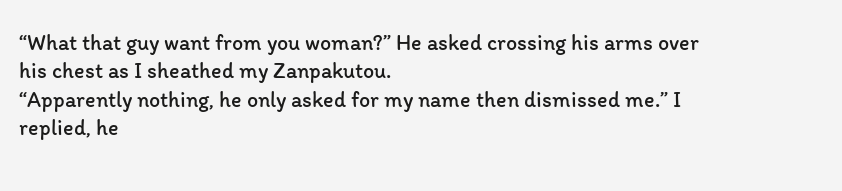“What that guy want from you woman?” He asked crossing his arms over his chest as I sheathed my Zanpakutou.
“Apparently nothing, he only asked for my name then dismissed me.” I replied, he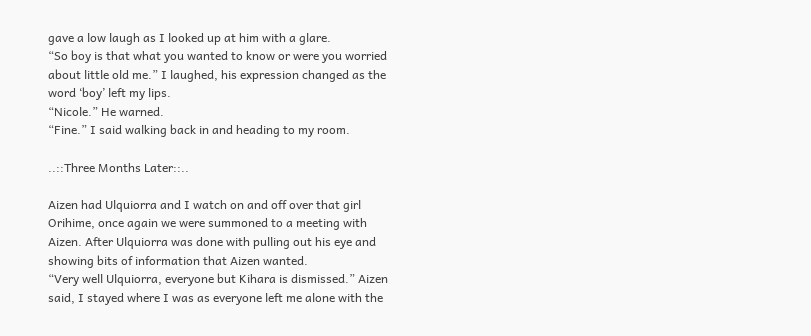gave a low laugh as I looked up at him with a glare.
“So boy is that what you wanted to know or were you worried about little old me.” I laughed, his expression changed as the word ‘boy’ left my lips.
“Nicole.” He warned.
“Fine.” I said walking back in and heading to my room.

..::Three Months Later::..

Aizen had Ulquiorra and I watch on and off over that girl Orihime, once again we were summoned to a meeting with Aizen. After Ulquiorra was done with pulling out his eye and showing bits of information that Aizen wanted.
“Very well Ulquiorra, everyone but Kihara is dismissed.” Aizen said, I stayed where I was as everyone left me alone with the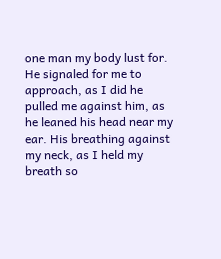one man my body lust for. He signaled for me to approach, as I did he pulled me against him, as he leaned his head near my ear. His breathing against my neck, as I held my breath so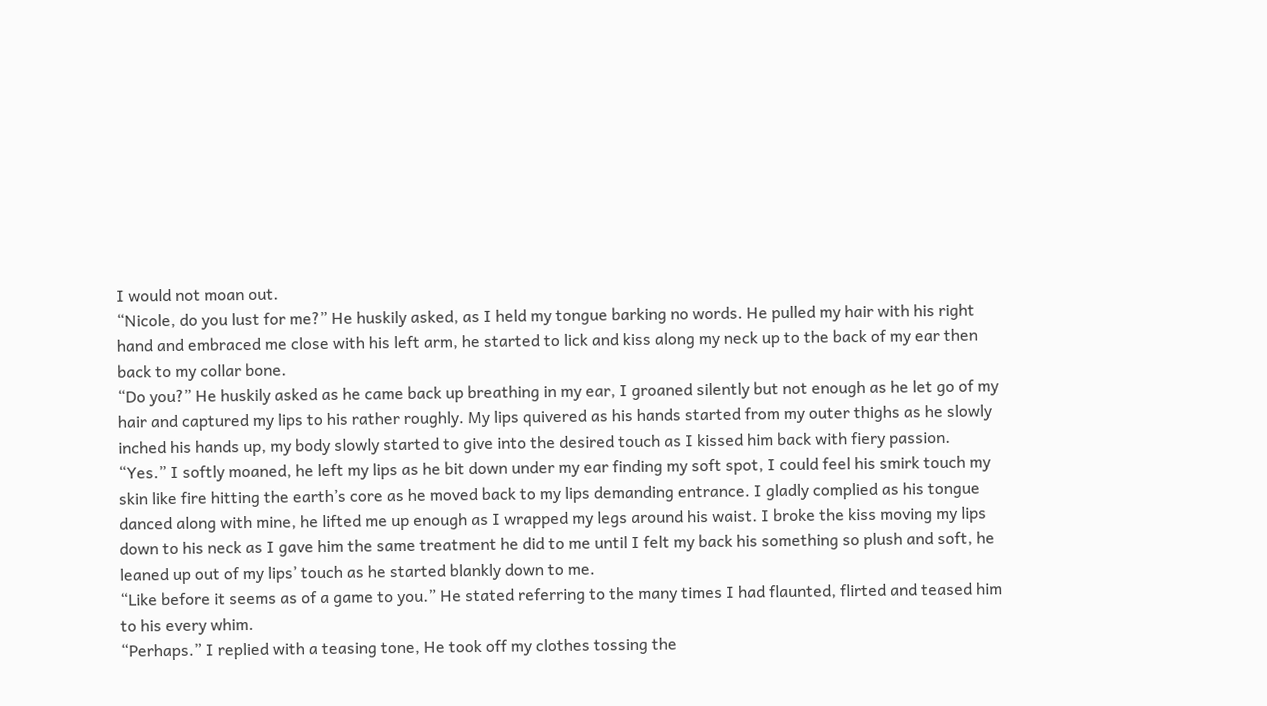I would not moan out.
“Nicole, do you lust for me?” He huskily asked, as I held my tongue barking no words. He pulled my hair with his right hand and embraced me close with his left arm, he started to lick and kiss along my neck up to the back of my ear then back to my collar bone.
“Do you?” He huskily asked as he came back up breathing in my ear, I groaned silently but not enough as he let go of my hair and captured my lips to his rather roughly. My lips quivered as his hands started from my outer thighs as he slowly inched his hands up, my body slowly started to give into the desired touch as I kissed him back with fiery passion.
“Yes.” I softly moaned, he left my lips as he bit down under my ear finding my soft spot, I could feel his smirk touch my skin like fire hitting the earth’s core as he moved back to my lips demanding entrance. I gladly complied as his tongue danced along with mine, he lifted me up enough as I wrapped my legs around his waist. I broke the kiss moving my lips down to his neck as I gave him the same treatment he did to me until I felt my back his something so plush and soft, he leaned up out of my lips’ touch as he started blankly down to me.
“Like before it seems as of a game to you.” He stated referring to the many times I had flaunted, flirted and teased him to his every whim.
“Perhaps.” I replied with a teasing tone, He took off my clothes tossing the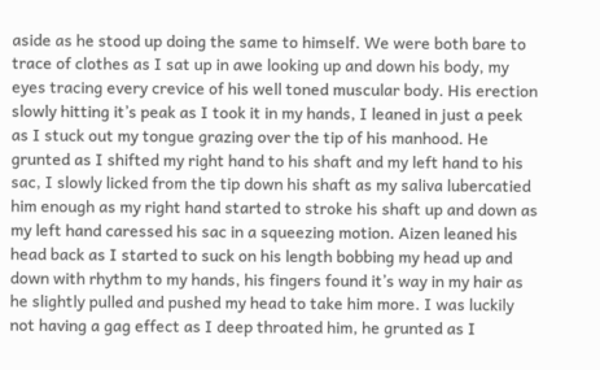aside as he stood up doing the same to himself. We were both bare to trace of clothes as I sat up in awe looking up and down his body, my eyes tracing every crevice of his well toned muscular body. His erection slowly hitting it’s peak as I took it in my hands, I leaned in just a peek as I stuck out my tongue grazing over the tip of his manhood. He grunted as I shifted my right hand to his shaft and my left hand to his sac, I slowly licked from the tip down his shaft as my saliva lubercatied him enough as my right hand started to stroke his shaft up and down as my left hand caressed his sac in a squeezing motion. Aizen leaned his head back as I started to suck on his length bobbing my head up and down with rhythm to my hands, his fingers found it’s way in my hair as he slightly pulled and pushed my head to take him more. I was luckily not having a gag effect as I deep throated him, he grunted as I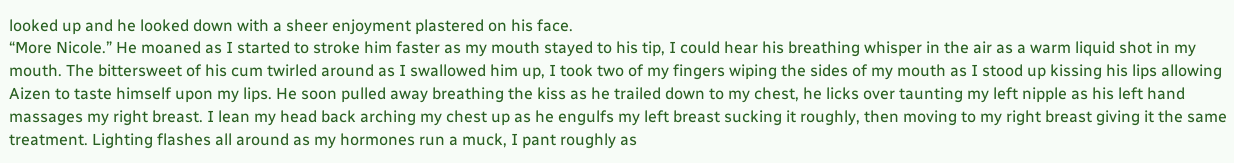looked up and he looked down with a sheer enjoyment plastered on his face.
“More Nicole.” He moaned as I started to stroke him faster as my mouth stayed to his tip, I could hear his breathing whisper in the air as a warm liquid shot in my mouth. The bittersweet of his cum twirled around as I swallowed him up, I took two of my fingers wiping the sides of my mouth as I stood up kissing his lips allowing Aizen to taste himself upon my lips. He soon pulled away breathing the kiss as he trailed down to my chest, he licks over taunting my left nipple as his left hand massages my right breast. I lean my head back arching my chest up as he engulfs my left breast sucking it roughly, then moving to my right breast giving it the same treatment. Lighting flashes all around as my hormones run a muck, I pant roughly as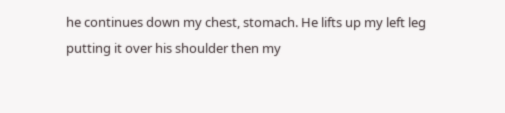he continues down my chest, stomach. He lifts up my left leg putting it over his shoulder then my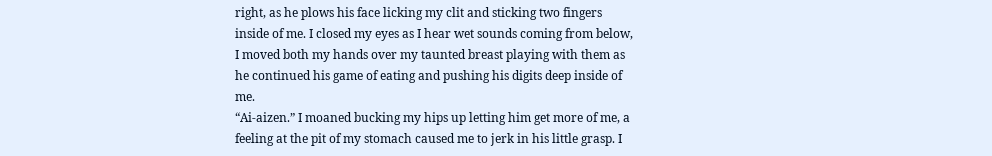right, as he plows his face licking my clit and sticking two fingers inside of me. I closed my eyes as I hear wet sounds coming from below, I moved both my hands over my taunted breast playing with them as he continued his game of eating and pushing his digits deep inside of me.
“Ai-aizen.” I moaned bucking my hips up letting him get more of me, a feeling at the pit of my stomach caused me to jerk in his little grasp. I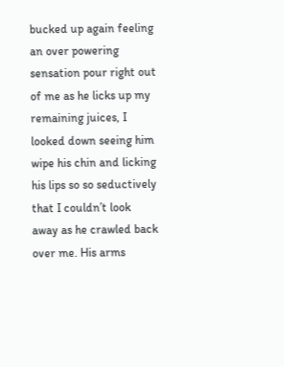bucked up again feeling an over powering sensation pour right out of me as he licks up my remaining juices, I looked down seeing him wipe his chin and licking his lips so so seductively that I couldn’t look away as he crawled back over me. His arms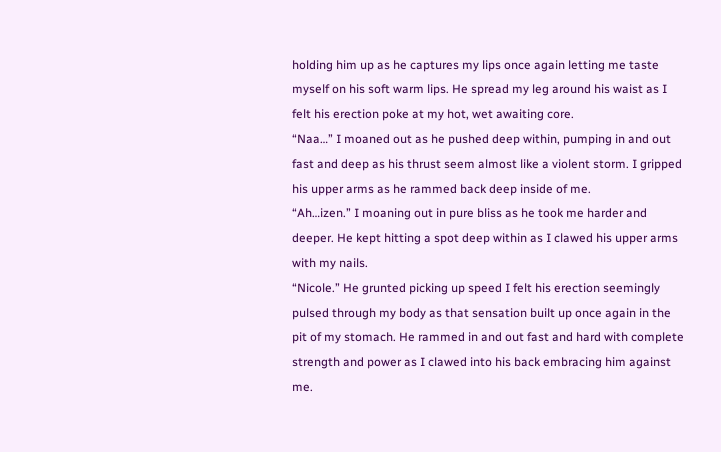holding him up as he captures my lips once again letting me taste myself on his soft warm lips. He spread my leg around his waist as I felt his erection poke at my hot, wet awaiting core.
“Naa…” I moaned out as he pushed deep within, pumping in and out fast and deep as his thrust seem almost like a violent storm. I gripped his upper arms as he rammed back deep inside of me.
“Ah…izen.” I moaning out in pure bliss as he took me harder and deeper. He kept hitting a spot deep within as I clawed his upper arms with my nails.
“Nicole.” He grunted picking up speed I felt his erection seemingly pulsed through my body as that sensation built up once again in the pit of my stomach. He rammed in and out fast and hard with complete strength and power as I clawed into his back embracing him against me.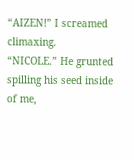“AIZEN!” I screamed climaxing.
“NICOLE.” He grunted spilling his seed inside of me,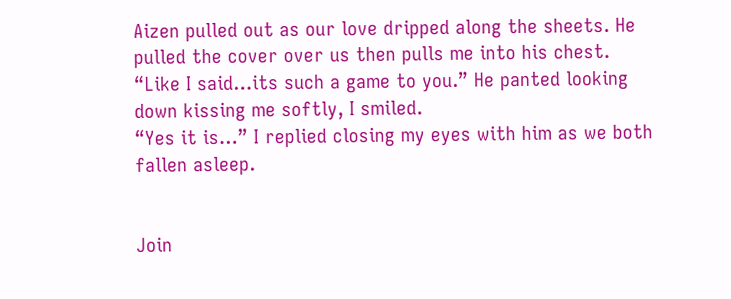Aizen pulled out as our love dripped along the sheets. He pulled the cover over us then pulls me into his chest.
“Like I said…its such a game to you.” He panted looking down kissing me softly, I smiled.
“Yes it is…” I replied closing my eyes with him as we both fallen asleep.


Join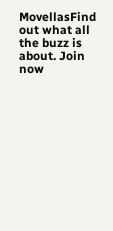MovellasFind out what all the buzz is about. Join now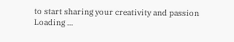to start sharing your creativity and passion
Loading ...